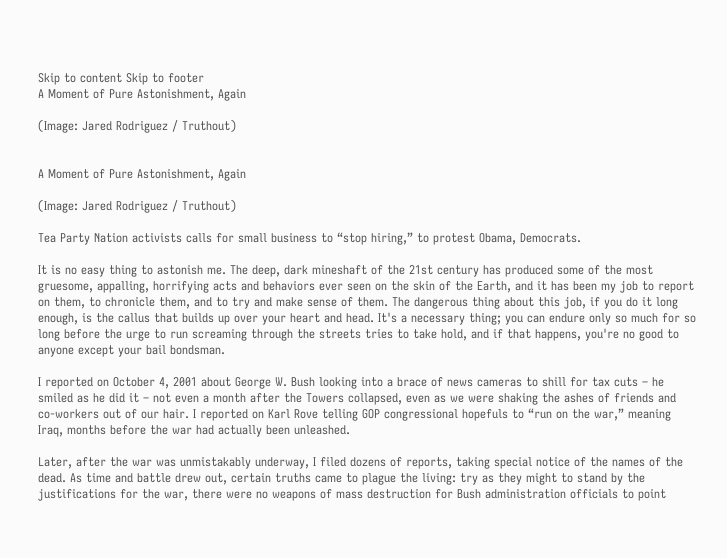Skip to content Skip to footer
A Moment of Pure Astonishment, Again

(Image: Jared Rodriguez / Truthout)


A Moment of Pure Astonishment, Again

(Image: Jared Rodriguez / Truthout)

Tea Party Nation activists calls for small business to “stop hiring,” to protest Obama, Democrats.

It is no easy thing to astonish me. The deep, dark mineshaft of the 21st century has produced some of the most gruesome, appalling, horrifying acts and behaviors ever seen on the skin of the Earth, and it has been my job to report on them, to chronicle them, and to try and make sense of them. The dangerous thing about this job, if you do it long enough, is the callus that builds up over your heart and head. It's a necessary thing; you can endure only so much for so long before the urge to run screaming through the streets tries to take hold, and if that happens, you're no good to anyone except your bail bondsman.

I reported on October 4, 2001 about George W. Bush looking into a brace of news cameras to shill for tax cuts – he smiled as he did it – not even a month after the Towers collapsed, even as we were shaking the ashes of friends and co-workers out of our hair. I reported on Karl Rove telling GOP congressional hopefuls to “run on the war,” meaning Iraq, months before the war had actually been unleashed.

Later, after the war was unmistakably underway, I filed dozens of reports, taking special notice of the names of the dead. As time and battle drew out, certain truths came to plague the living: try as they might to stand by the justifications for the war, there were no weapons of mass destruction for Bush administration officials to point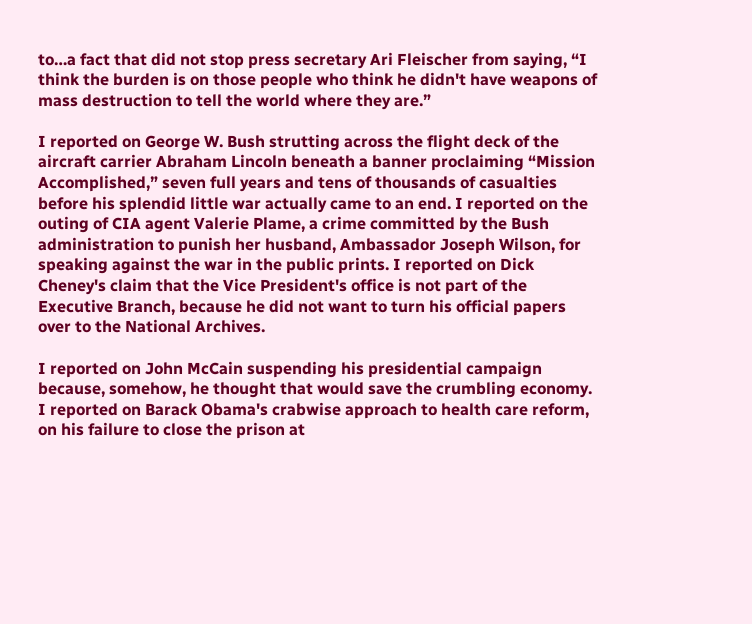to…a fact that did not stop press secretary Ari Fleischer from saying, “I think the burden is on those people who think he didn't have weapons of mass destruction to tell the world where they are.”

I reported on George W. Bush strutting across the flight deck of the aircraft carrier Abraham Lincoln beneath a banner proclaiming “Mission Accomplished,” seven full years and tens of thousands of casualties before his splendid little war actually came to an end. I reported on the outing of CIA agent Valerie Plame, a crime committed by the Bush administration to punish her husband, Ambassador Joseph Wilson, for speaking against the war in the public prints. I reported on Dick Cheney's claim that the Vice President's office is not part of the Executive Branch, because he did not want to turn his official papers over to the National Archives.

I reported on John McCain suspending his presidential campaign because, somehow, he thought that would save the crumbling economy. I reported on Barack Obama's crabwise approach to health care reform, on his failure to close the prison at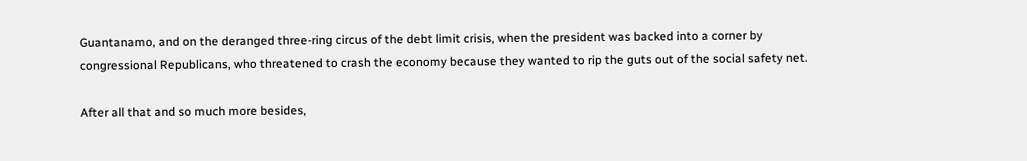Guantanamo, and on the deranged three-ring circus of the debt limit crisis, when the president was backed into a corner by congressional Republicans, who threatened to crash the economy because they wanted to rip the guts out of the social safety net.

After all that and so much more besides,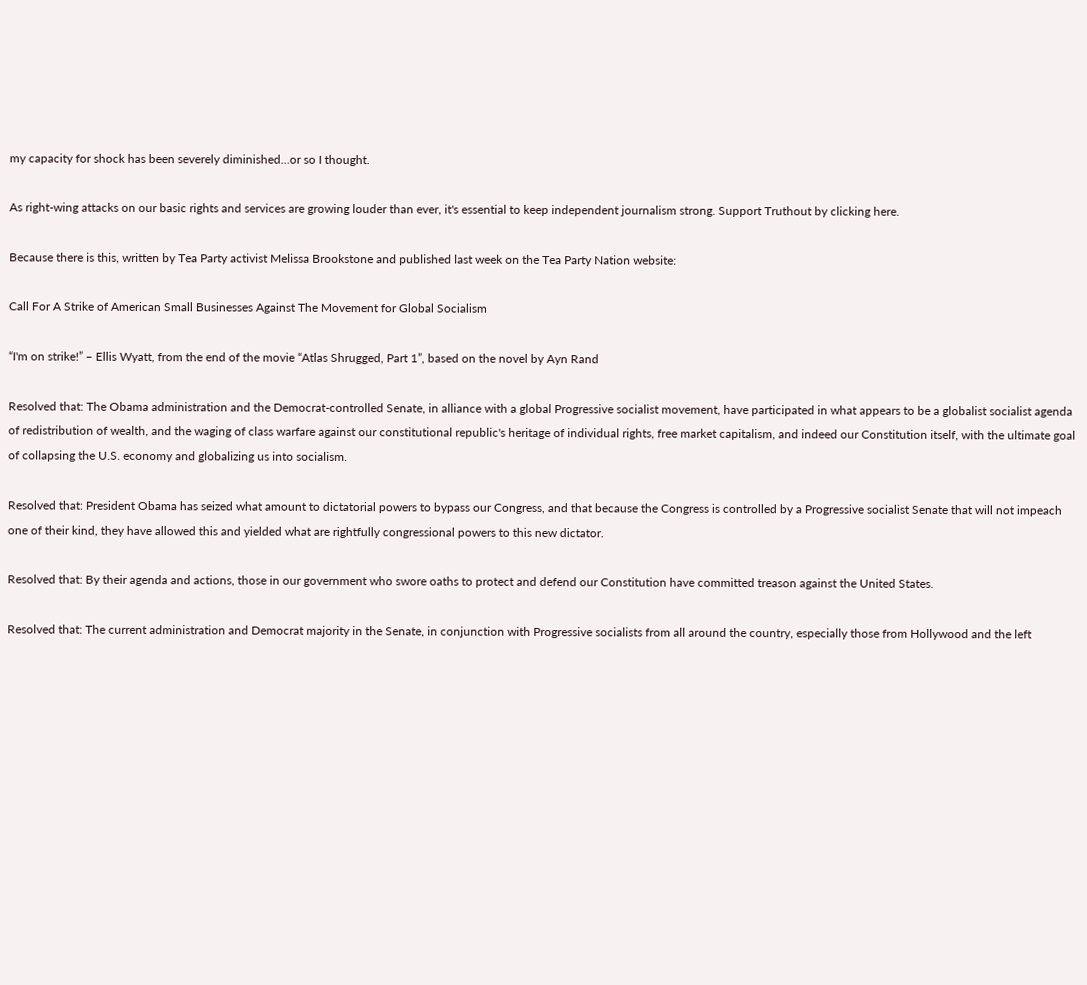my capacity for shock has been severely diminished…or so I thought.

As right-wing attacks on our basic rights and services are growing louder than ever, it's essential to keep independent journalism strong. Support Truthout by clicking here.

Because there is this, written by Tea Party activist Melissa Brookstone and published last week on the Tea Party Nation website:

Call For A Strike of American Small Businesses Against The Movement for Global Socialism

“I'm on strike!” – Ellis Wyatt, from the end of the movie “Atlas Shrugged, Part 1”, based on the novel by Ayn Rand

Resolved that: The Obama administration and the Democrat-controlled Senate, in alliance with a global Progressive socialist movement, have participated in what appears to be a globalist socialist agenda of redistribution of wealth, and the waging of class warfare against our constitutional republic's heritage of individual rights, free market capitalism, and indeed our Constitution itself, with the ultimate goal of collapsing the U.S. economy and globalizing us into socialism.

Resolved that: President Obama has seized what amount to dictatorial powers to bypass our Congress, and that because the Congress is controlled by a Progressive socialist Senate that will not impeach one of their kind, they have allowed this and yielded what are rightfully congressional powers to this new dictator.

Resolved that: By their agenda and actions, those in our government who swore oaths to protect and defend our Constitution have committed treason against the United States.

Resolved that: The current administration and Democrat majority in the Senate, in conjunction with Progressive socialists from all around the country, especially those from Hollywood and the left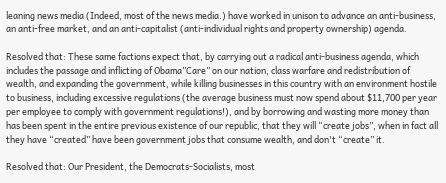leaning news media (Indeed, most of the news media.) have worked in unison to advance an anti-business, an anti-free market, and an anti-capitalist (anti-individual rights and property ownership) agenda.

Resolved that: These same factions expect that, by carrying out a radical anti-business agenda, which includes the passage and inflicting of Obama”Care” on our nation, class warfare and redistribution of wealth, and expanding the government, while killing businesses in this country with an environment hostile to business, including excessive regulations (the average business must now spend about $11,700 per year per employee to comply with government regulations!), and by borrowing and wasting more money than has been spent in the entire previous existence of our republic, that they will “create jobs”, when in fact all they have “created” have been government jobs that consume wealth, and don't “create” it.

Resolved that: Our President, the Democrats-Socialists, most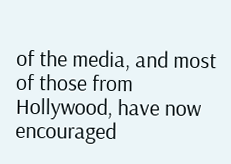of the media, and most of those from Hollywood, have now encouraged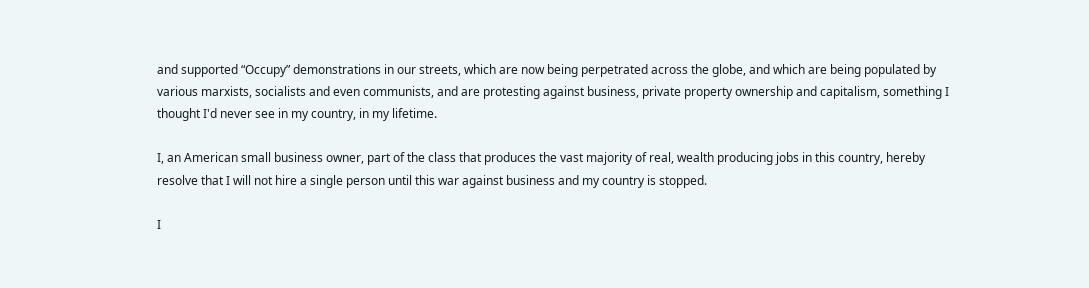and supported “Occupy” demonstrations in our streets, which are now being perpetrated across the globe, and which are being populated by various marxists, socialists and even communists, and are protesting against business, private property ownership and capitalism, something I thought I'd never see in my country, in my lifetime.

I, an American small business owner, part of the class that produces the vast majority of real, wealth producing jobs in this country, hereby resolve that I will not hire a single person until this war against business and my country is stopped.

I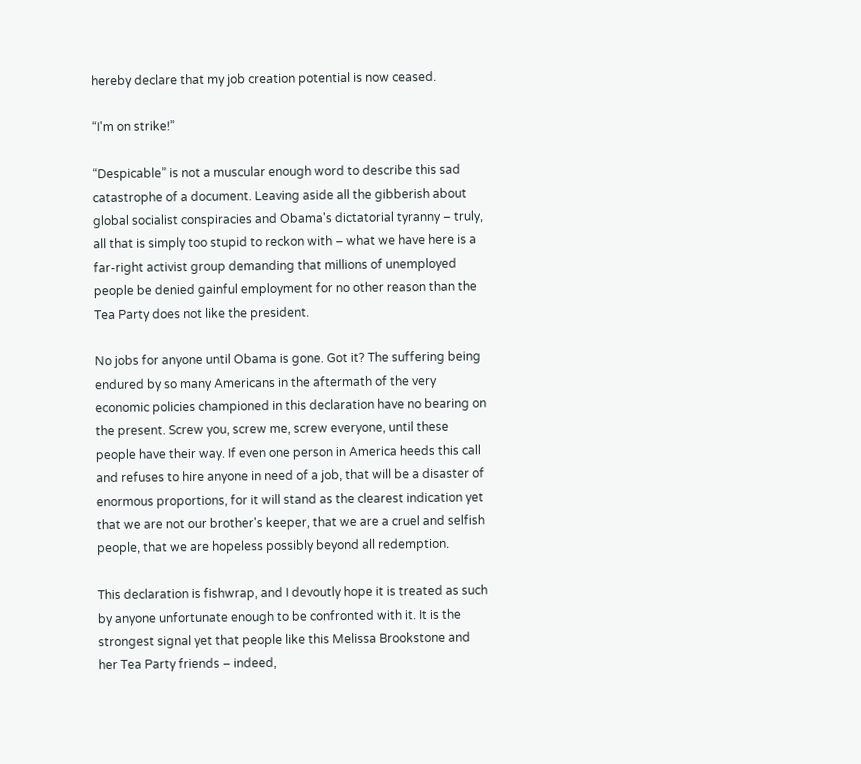hereby declare that my job creation potential is now ceased.

“I'm on strike!”

“Despicable” is not a muscular enough word to describe this sad catastrophe of a document. Leaving aside all the gibberish about global socialist conspiracies and Obama's dictatorial tyranny – truly, all that is simply too stupid to reckon with – what we have here is a far-right activist group demanding that millions of unemployed people be denied gainful employment for no other reason than the Tea Party does not like the president.

No jobs for anyone until Obama is gone. Got it? The suffering being endured by so many Americans in the aftermath of the very economic policies championed in this declaration have no bearing on the present. Screw you, screw me, screw everyone, until these people have their way. If even one person in America heeds this call and refuses to hire anyone in need of a job, that will be a disaster of enormous proportions, for it will stand as the clearest indication yet that we are not our brother's keeper, that we are a cruel and selfish people, that we are hopeless possibly beyond all redemption.

This declaration is fishwrap, and I devoutly hope it is treated as such by anyone unfortunate enough to be confronted with it. It is the strongest signal yet that people like this Melissa Brookstone and her Tea Party friends – indeed,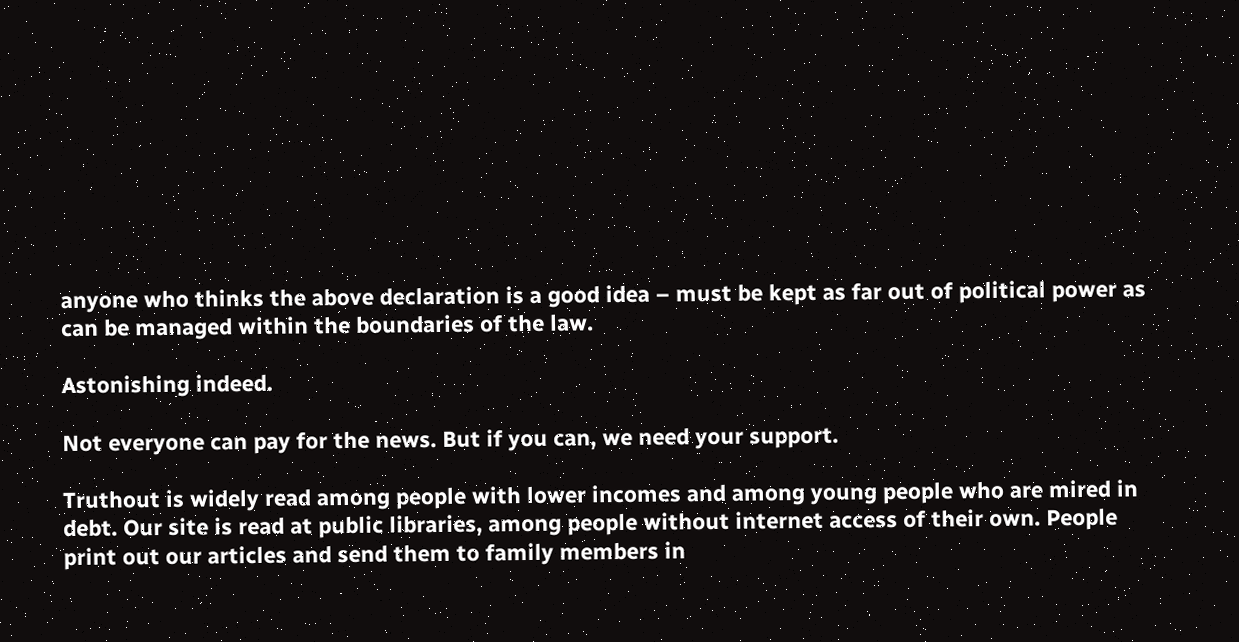anyone who thinks the above declaration is a good idea – must be kept as far out of political power as can be managed within the boundaries of the law.

Astonishing indeed.

Not everyone can pay for the news. But if you can, we need your support.

Truthout is widely read among people with lower incomes and among young people who are mired in debt. Our site is read at public libraries, among people without internet access of their own. People print out our articles and send them to family members in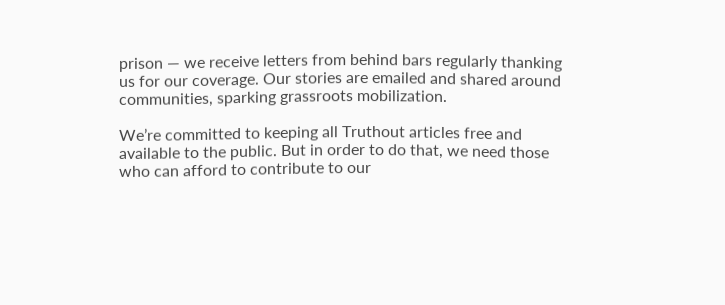prison — we receive letters from behind bars regularly thanking us for our coverage. Our stories are emailed and shared around communities, sparking grassroots mobilization.

We’re committed to keeping all Truthout articles free and available to the public. But in order to do that, we need those who can afford to contribute to our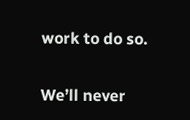work to do so.

We’ll never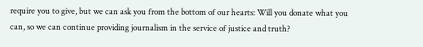require you to give, but we can ask you from the bottom of our hearts: Will you donate what you can, so we can continue providing journalism in the service of justice and truth?